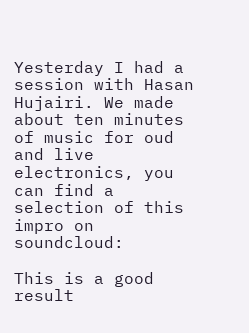Yesterday I had a session with Hasan Hujairi. We made about ten minutes of music for oud and live electronics, you can find a selection of this impro on soundcloud:

This is a good result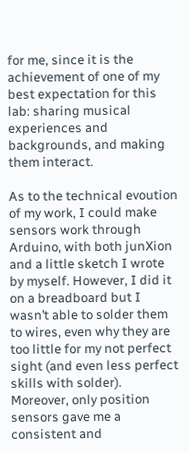for me, since it is the achievement of one of my best expectation for this lab: sharing musical experiences and backgrounds, and making them interact.

As to the technical evoution of my work, I could make sensors work through Arduino, with both junXion and a little sketch I wrote by myself. However, I did it on a breadboard but I wasn’t able to solder them to wires, even why they are too little for my not perfect sight (and even less perfect skills with solder). Moreover, only position sensors gave me a consistent and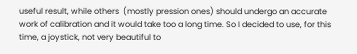useful result, while others  (mostly pression ones) should undergo an accurate work of calibration and it would take too a long time. So I decided to use, for this time, a joystick, not very beautiful to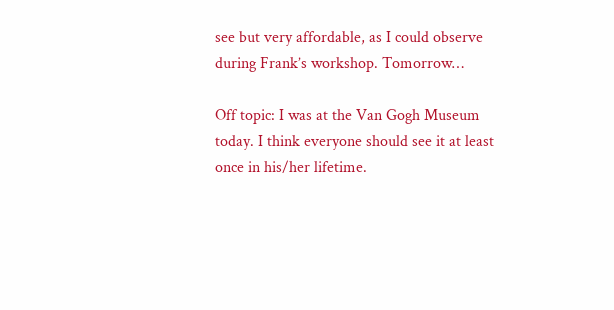see but very affordable, as I could observe during Frank’s workshop. Tomorrow…

Off topic: I was at the Van Gogh Museum today. I think everyone should see it at least once in his/her lifetime.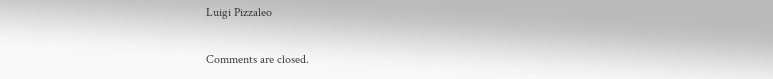Luigi Pizzaleo

Comments are closed.